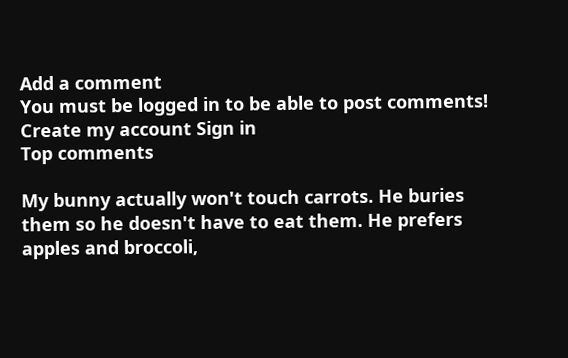Add a comment
You must be logged in to be able to post comments!
Create my account Sign in
Top comments

My bunny actually won't touch carrots. He buries them so he doesn't have to eat them. He prefers apples and broccoli,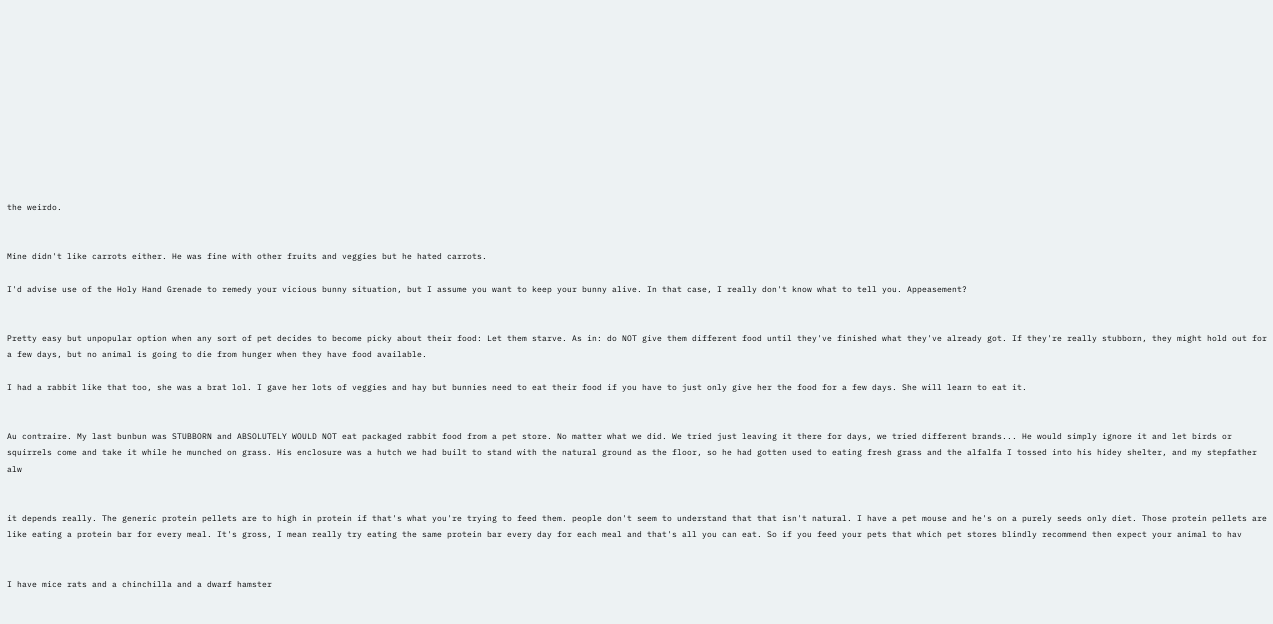the weirdo.


Mine didn't like carrots either. He was fine with other fruits and veggies but he hated carrots.

I'd advise use of the Holy Hand Grenade to remedy your vicious bunny situation, but I assume you want to keep your bunny alive. In that case, I really don't know what to tell you. Appeasement?


Pretty easy but unpopular option when any sort of pet decides to become picky about their food: Let them starve. As in: do NOT give them different food until they've finished what they've already got. If they're really stubborn, they might hold out for a few days, but no animal is going to die from hunger when they have food available.

I had a rabbit like that too, she was a brat lol. I gave her lots of veggies and hay but bunnies need to eat their food if you have to just only give her the food for a few days. She will learn to eat it.


Au contraire. My last bunbun was STUBBORN and ABSOLUTELY WOULD NOT eat packaged rabbit food from a pet store. No matter what we did. We tried just leaving it there for days, we tried different brands... He would simply ignore it and let birds or squirrels come and take it while he munched on grass. His enclosure was a hutch we had built to stand with the natural ground as the floor, so he had gotten used to eating fresh grass and the alfalfa I tossed into his hidey shelter, and my stepfather alw


it depends really. The generic protein pellets are to high in protein if that's what you're trying to feed them. people don't seem to understand that that isn't natural. I have a pet mouse and he's on a purely seeds only diet. Those protein pellets are like eating a protein bar for every meal. It's gross, I mean really try eating the same protein bar every day for each meal and that's all you can eat. So if you feed your pets that which pet stores blindly recommend then expect your animal to hav


I have mice rats and a chinchilla and a dwarf hamster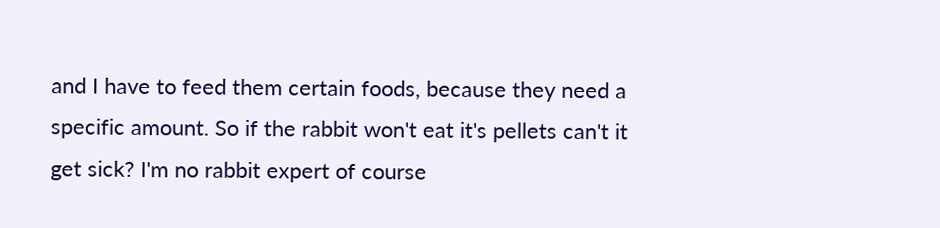and I have to feed them certain foods, because they need a specific amount. So if the rabbit won't eat it's pellets can't it get sick? I'm no rabbit expert of course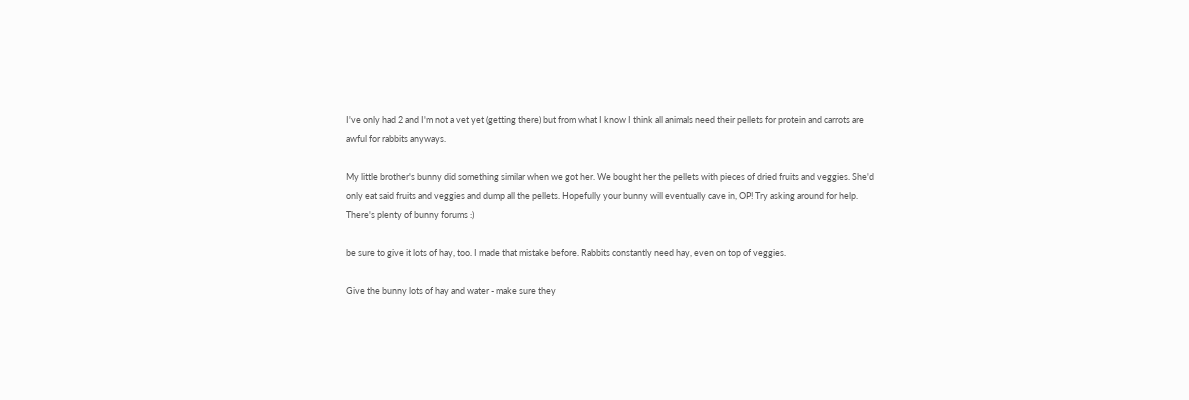I've only had 2 and I'm not a vet yet (getting there) but from what I know I think all animals need their pellets for protein and carrots are awful for rabbits anyways.

My little brother's bunny did something similar when we got her. We bought her the pellets with pieces of dried fruits and veggies. She'd only eat said fruits and veggies and dump all the pellets. Hopefully your bunny will eventually cave in, OP! Try asking around for help. There's plenty of bunny forums :)

be sure to give it lots of hay, too. I made that mistake before. Rabbits constantly need hay, even on top of veggies.

Give the bunny lots of hay and water - make sure they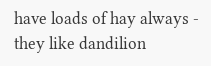have loads of hay always - they like dandilion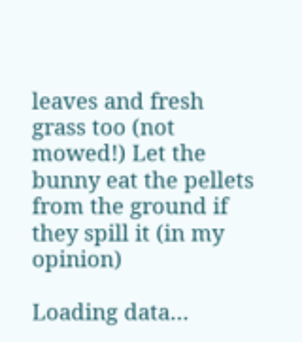leaves and fresh grass too (not mowed!) Let the bunny eat the pellets from the ground if they spill it (in my opinion)

Loading data…